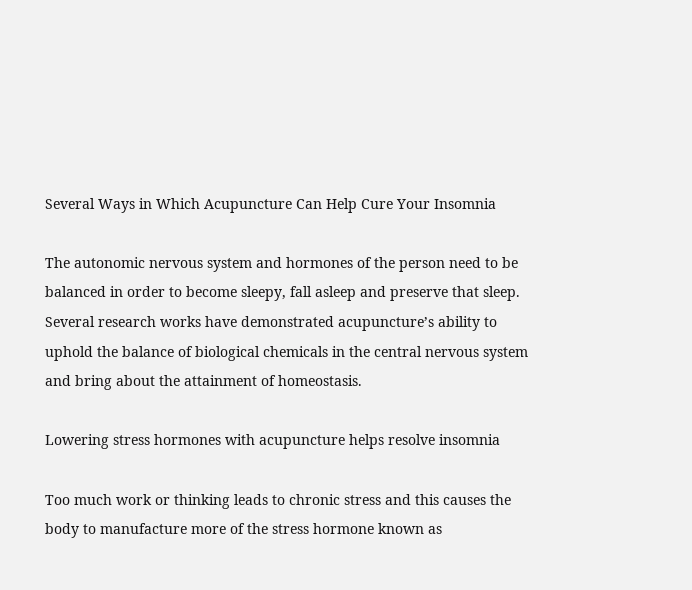Several Ways in Which Acupuncture Can Help Cure Your Insomnia

The autonomic nervous system and hormones of the person need to be balanced in order to become sleepy, fall asleep and preserve that sleep. Several research works have demonstrated acupuncture’s ability to uphold the balance of biological chemicals in the central nervous system and bring about the attainment of homeostasis.

Lowering stress hormones with acupuncture helps resolve insomnia

Too much work or thinking leads to chronic stress and this causes the body to manufacture more of the stress hormone known as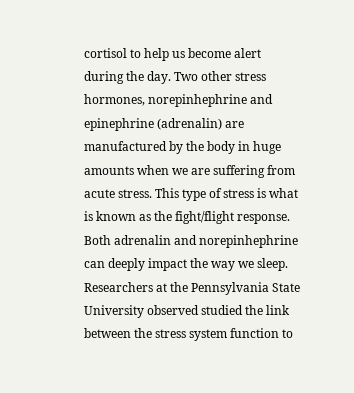cortisol to help us become alert during the day. Two other stress hormones, norepinhephrine and epinephrine (adrenalin) are manufactured by the body in huge amounts when we are suffering from acute stress. This type of stress is what is known as the fight/flight response. Both adrenalin and norepinhephrine can deeply impact the way we sleep. Researchers at the Pennsylvania State University observed studied the link between the stress system function to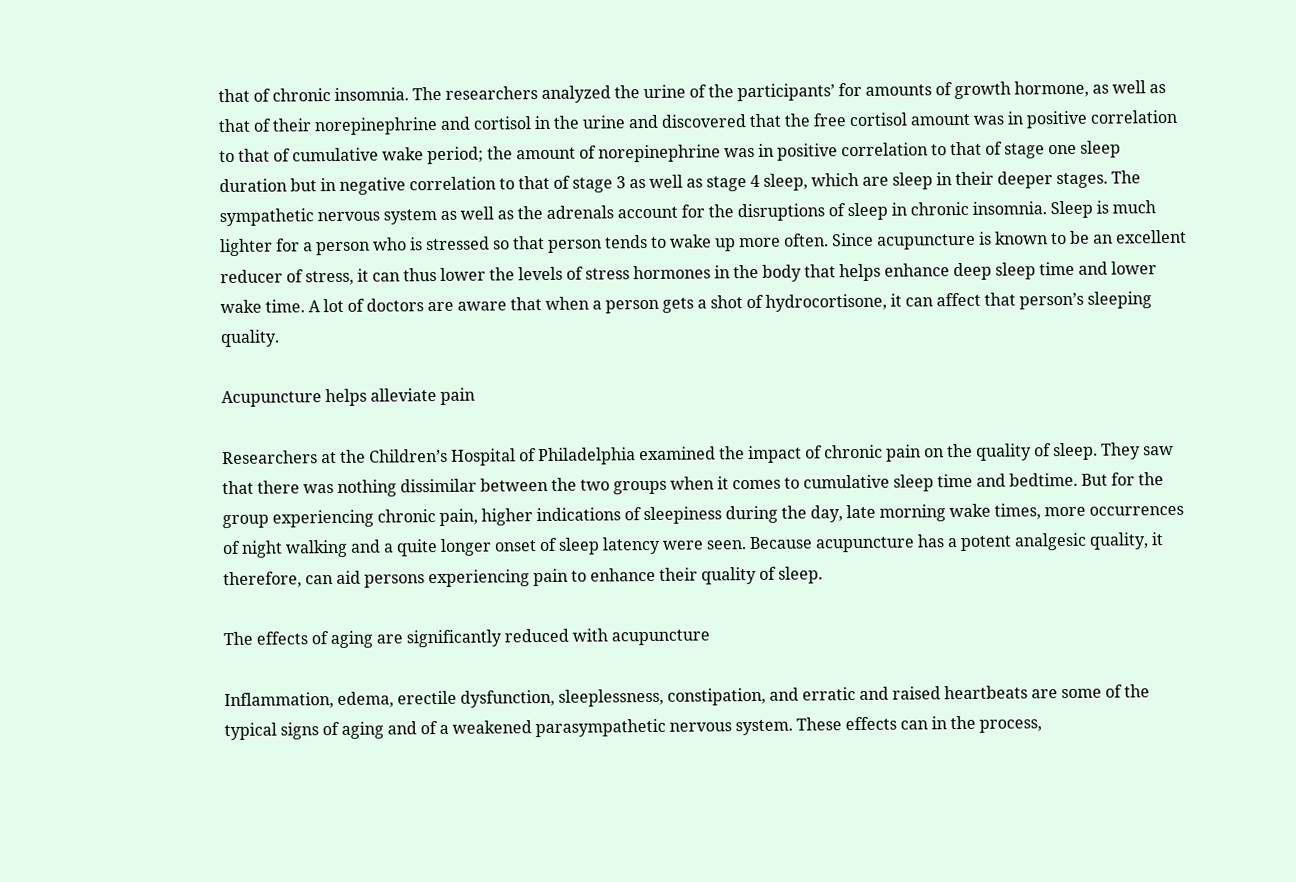that of chronic insomnia. The researchers analyzed the urine of the participants’ for amounts of growth hormone, as well as that of their norepinephrine and cortisol in the urine and discovered that the free cortisol amount was in positive correlation to that of cumulative wake period; the amount of norepinephrine was in positive correlation to that of stage one sleep duration but in negative correlation to that of stage 3 as well as stage 4 sleep, which are sleep in their deeper stages. The sympathetic nervous system as well as the adrenals account for the disruptions of sleep in chronic insomnia. Sleep is much lighter for a person who is stressed so that person tends to wake up more often. Since acupuncture is known to be an excellent reducer of stress, it can thus lower the levels of stress hormones in the body that helps enhance deep sleep time and lower wake time. A lot of doctors are aware that when a person gets a shot of hydrocortisone, it can affect that person’s sleeping quality.

Acupuncture helps alleviate pain

Researchers at the Children’s Hospital of Philadelphia examined the impact of chronic pain on the quality of sleep. They saw that there was nothing dissimilar between the two groups when it comes to cumulative sleep time and bedtime. But for the group experiencing chronic pain, higher indications of sleepiness during the day, late morning wake times, more occurrences of night walking and a quite longer onset of sleep latency were seen. Because acupuncture has a potent analgesic quality, it therefore, can aid persons experiencing pain to enhance their quality of sleep.

The effects of aging are significantly reduced with acupuncture

Inflammation, edema, erectile dysfunction, sleeplessness, constipation, and erratic and raised heartbeats are some of the typical signs of aging and of a weakened parasympathetic nervous system. These effects can in the process,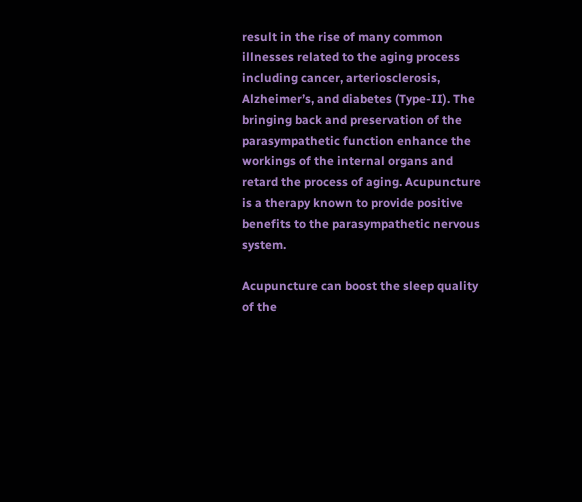result in the rise of many common illnesses related to the aging process including cancer, arteriosclerosis, Alzheimer’s, and diabetes (Type-II). The bringing back and preservation of the parasympathetic function enhance the workings of the internal organs and retard the process of aging. Acupuncture is a therapy known to provide positive benefits to the parasympathetic nervous system.

Acupuncture can boost the sleep quality of the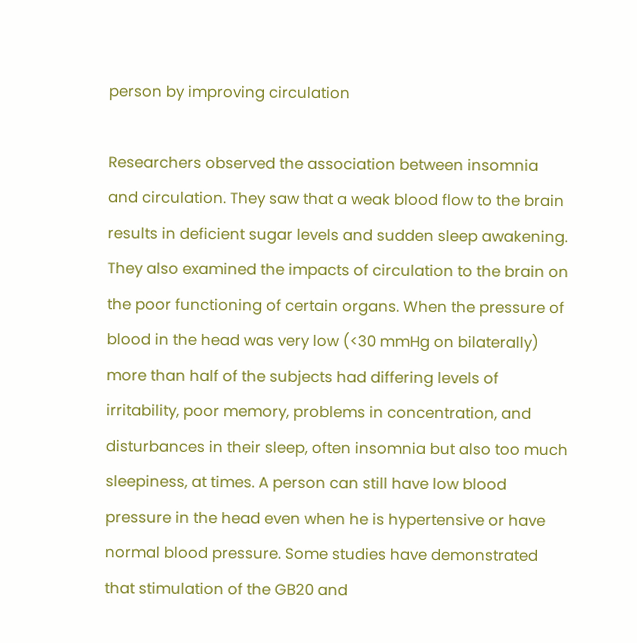person by improving circulation

Researchers observed the association between insomnia and circulation. They saw that a weak blood flow to the brain results in deficient sugar levels and sudden sleep awakening. They also examined the impacts of circulation to the brain on the poor functioning of certain organs. When the pressure of blood in the head was very low (<30 mmHg on bilaterally) more than half of the subjects had differing levels of irritability, poor memory, problems in concentration, and disturbances in their sleep, often insomnia but also too much sleepiness, at times. A person can still have low blood pressure in the head even when he is hypertensive or have normal blood pressure. Some studies have demonstrated that stimulation of the GB20 and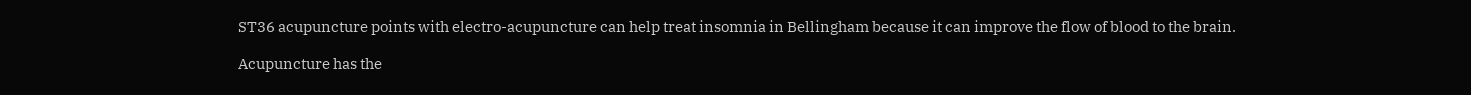ST36 acupuncture points with electro-acupuncture can help treat insomnia in Bellingham because it can improve the flow of blood to the brain.

Acupuncture has the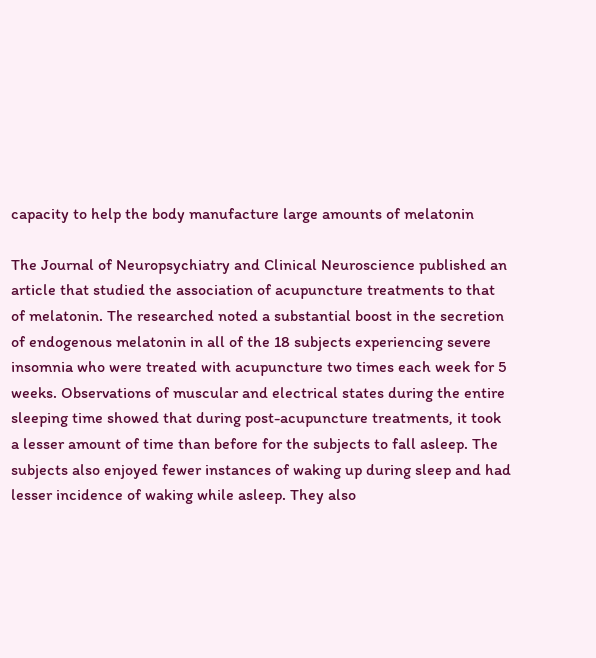capacity to help the body manufacture large amounts of melatonin

The Journal of Neuropsychiatry and Clinical Neuroscience published an article that studied the association of acupuncture treatments to that of melatonin. The researched noted a substantial boost in the secretion of endogenous melatonin in all of the 18 subjects experiencing severe insomnia who were treated with acupuncture two times each week for 5 weeks. Observations of muscular and electrical states during the entire sleeping time showed that during post-acupuncture treatments, it took a lesser amount of time than before for the subjects to fall asleep. The subjects also enjoyed fewer instances of waking up during sleep and had lesser incidence of waking while asleep. They also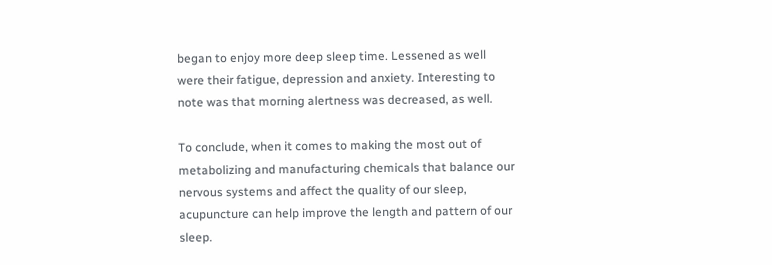began to enjoy more deep sleep time. Lessened as well were their fatigue, depression and anxiety. Interesting to note was that morning alertness was decreased, as well.

To conclude, when it comes to making the most out of metabolizing and manufacturing chemicals that balance our nervous systems and affect the quality of our sleep, acupuncture can help improve the length and pattern of our sleep.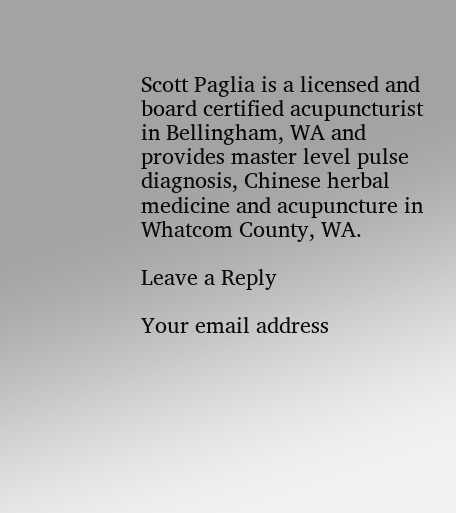Scott Paglia is a licensed and board certified acupuncturist in Bellingham, WA and provides master level pulse diagnosis, Chinese herbal medicine and acupuncture in Whatcom County, WA.

Leave a Reply

Your email address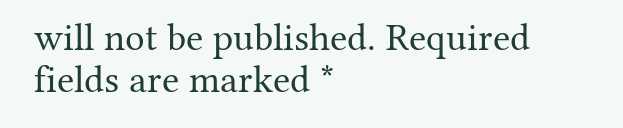will not be published. Required fields are marked *